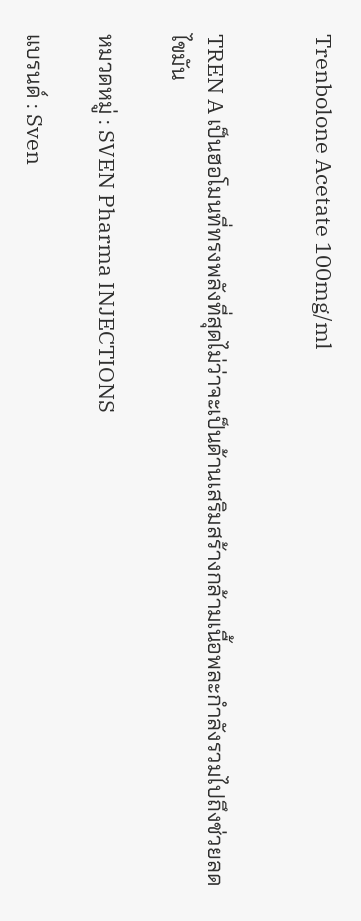Trenbolone Acetate 100mg/ml


TREN A เป็นฮอโมนที่ทรงพลังที่สุดไม่ว่าจะเป็นด้านเสริมสร้างกล้ามเนื้อพละกำลังรวมไปถึงช่วยลดไขมัน

หมวดหมู่ : SVEN Pharma INJECTIONS

แบรนด์ : Sven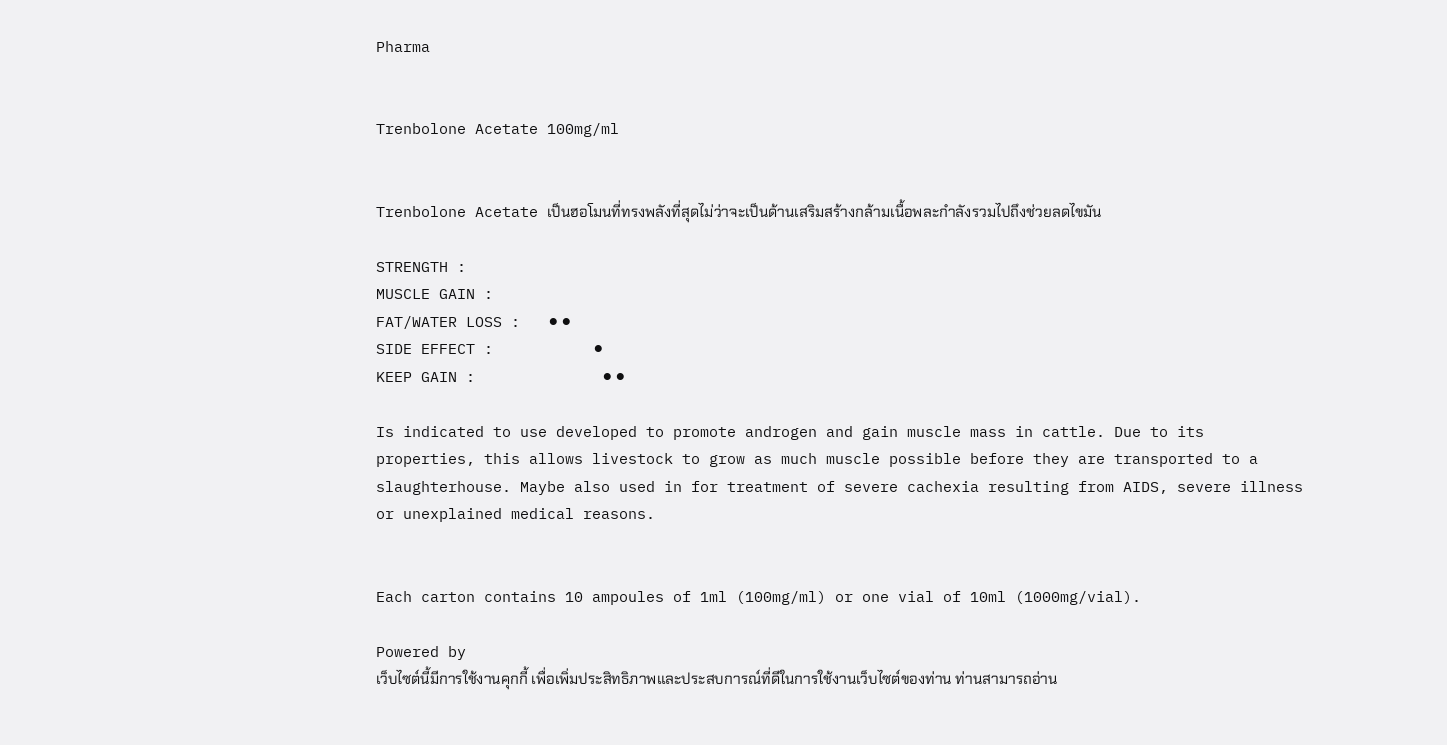Pharma


Trenbolone Acetate 100mg/ml


Trenbolone Acetate เป็นฮอโมนที่ทรงพลังที่สุดไม่ว่าจะเป็นด้านเสริมสร้างกล้ามเนื้อพละกำลังรวมไปถึงช่วยลดไขมัน

STRENGTH :
MUSCLE GAIN :
FAT/WATER LOSS :   ⚫⚫
SIDE EFFECT :           ⚫
KEEP GAIN :              ⚫⚫

Is indicated to use developed to promote androgen and gain muscle mass in cattle. Due to its properties, this allows livestock to grow as much muscle possible before they are transported to a slaughterhouse. Maybe also used in for treatment of severe cachexia resulting from AIDS, severe illness or unexplained medical reasons.


Each carton contains 10 ampoules of 1ml (100mg/ml) or one vial of 10ml (1000mg/vial).

Powered by
เว็บไซต์นี้มีการใช้งานคุกกี้ เพื่อเพิ่มประสิทธิภาพและประสบการณ์ที่ดีในการใช้งานเว็บไซต์ของท่าน ท่านสามารถอ่าน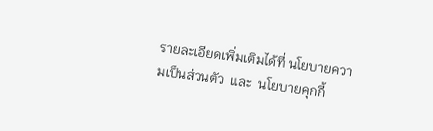รายละเอียดเพิ่มเติมได้ที่ นโยบายความเป็นส่วนตัว  และ  นโยบายคุกกี้